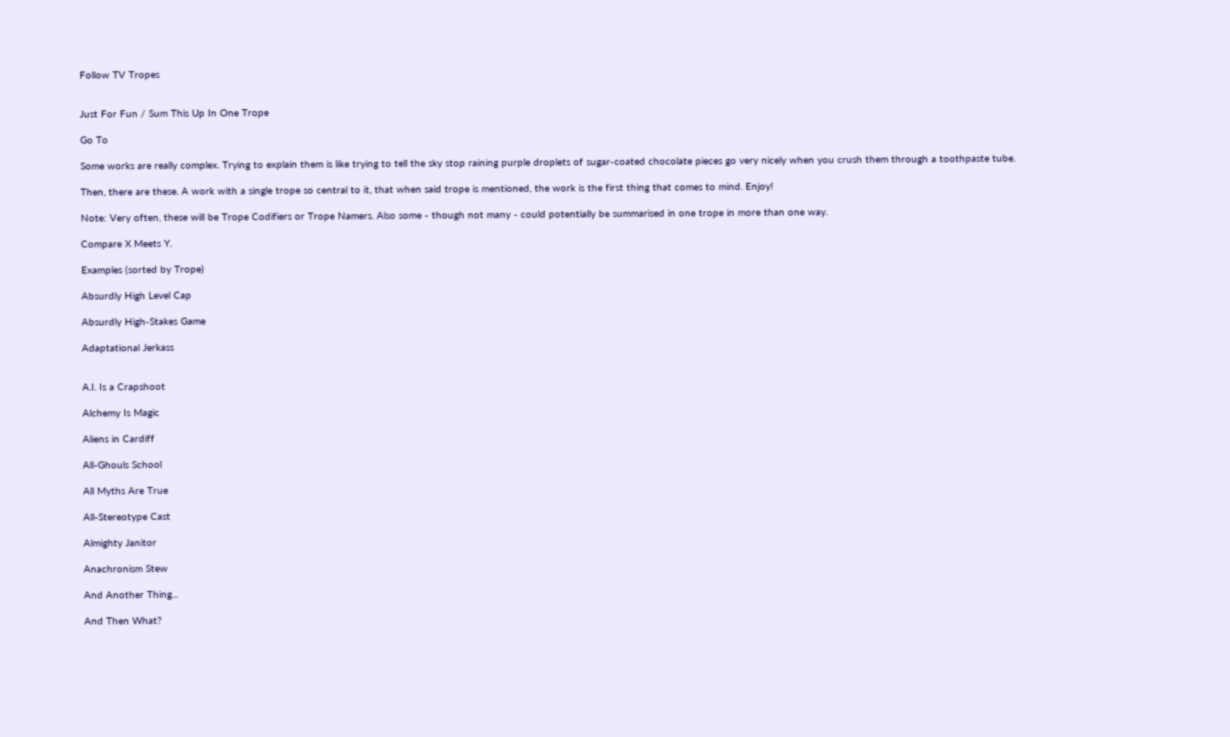Follow TV Tropes


Just For Fun / Sum This Up In One Trope

Go To

Some works are really complex. Trying to explain them is like trying to tell the sky stop raining purple droplets of sugar-coated chocolate pieces go very nicely when you crush them through a toothpaste tube.

Then, there are these. A work with a single trope so central to it, that when said trope is mentioned, the work is the first thing that comes to mind. Enjoy!

Note: Very often, these will be Trope Codifiers or Trope Namers. Also some - though not many - could potentially be summarised in one trope in more than one way.

Compare X Meets Y.

Examples (sorted by Trope)

Absurdly High Level Cap

Absurdly High-Stakes Game

Adaptational Jerkass


A.I. Is a Crapshoot

Alchemy Is Magic

Aliens in Cardiff

All-Ghouls School

All Myths Are True

All-Stereotype Cast

Almighty Janitor

Anachronism Stew

And Another Thing...

And Then What?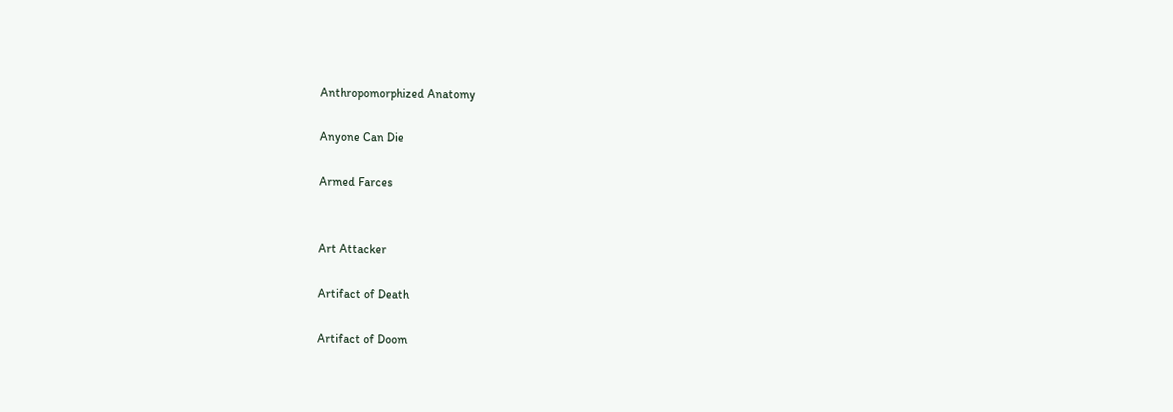Anthropomorphized Anatomy

Anyone Can Die

Armed Farces


Art Attacker

Artifact of Death

Artifact of Doom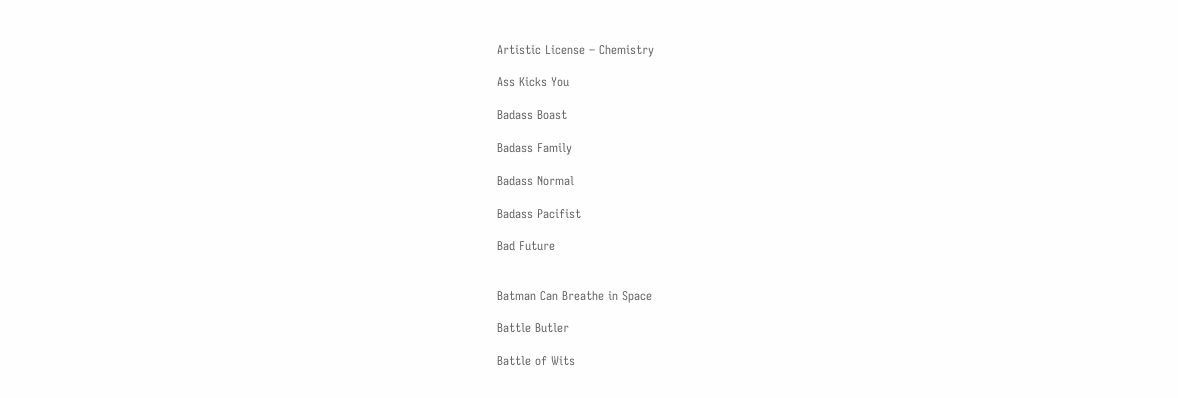Artistic License – Chemistry

Ass Kicks You

Badass Boast

Badass Family

Badass Normal

Badass Pacifist

Bad Future


Batman Can Breathe in Space

Battle Butler

Battle of Wits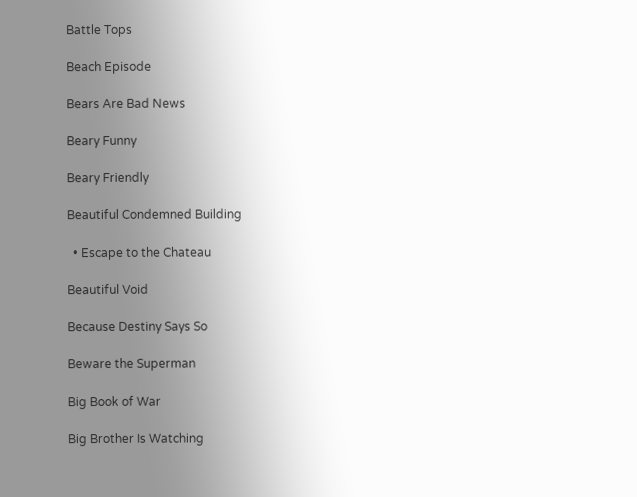Battle Tops

Beach Episode

Bears Are Bad News

Beary Funny

Beary Friendly

Beautiful Condemned Building

  • Escape to the Chateau

Beautiful Void

Because Destiny Says So

Beware the Superman

Big Book of War

Big Brother Is Watching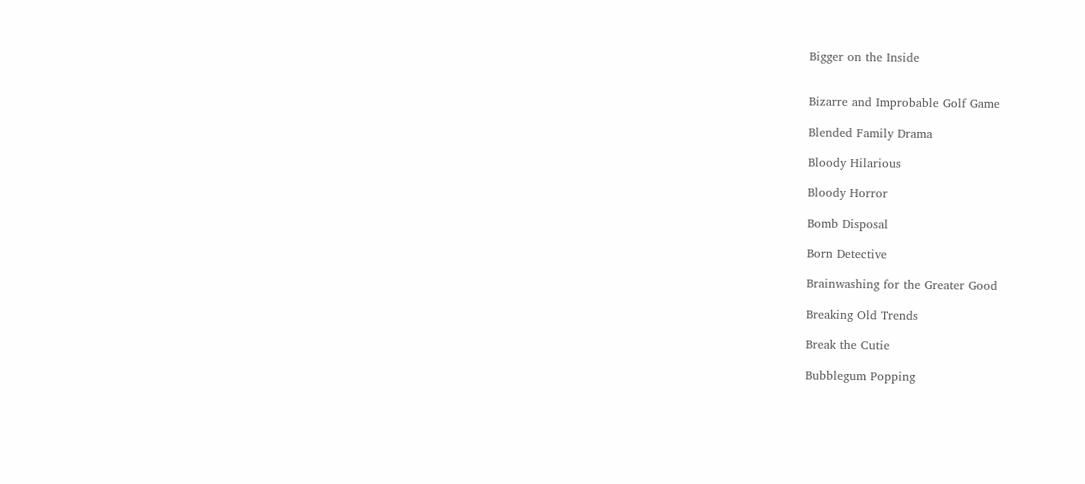Bigger on the Inside


Bizarre and Improbable Golf Game

Blended Family Drama

Bloody Hilarious

Bloody Horror

Bomb Disposal

Born Detective

Brainwashing for the Greater Good

Breaking Old Trends

Break the Cutie

Bubblegum Popping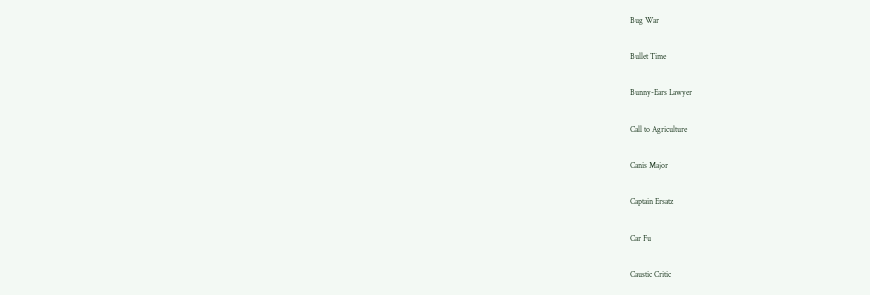Bug War

Bullet Time

Bunny-Ears Lawyer

Call to Agriculture

Canis Major

Captain Ersatz

Car Fu

Caustic Critic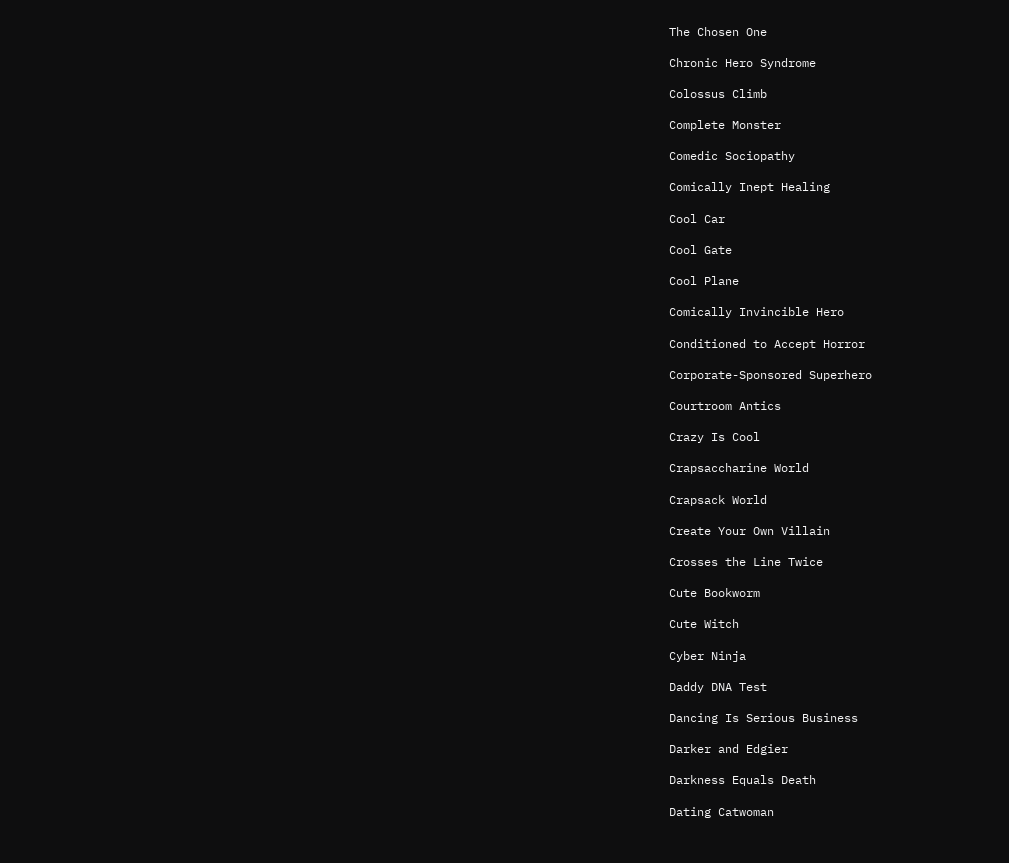The Chosen One

Chronic Hero Syndrome

Colossus Climb

Complete Monster

Comedic Sociopathy

Comically Inept Healing

Cool Car

Cool Gate

Cool Plane

Comically Invincible Hero

Conditioned to Accept Horror

Corporate-Sponsored Superhero

Courtroom Antics

Crazy Is Cool

Crapsaccharine World

Crapsack World

Create Your Own Villain

Crosses the Line Twice

Cute Bookworm

Cute Witch

Cyber Ninja

Daddy DNA Test

Dancing Is Serious Business

Darker and Edgier

Darkness Equals Death

Dating Catwoman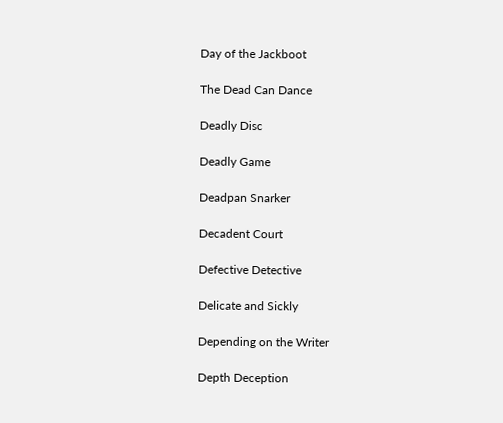Day of the Jackboot

The Dead Can Dance

Deadly Disc

Deadly Game

Deadpan Snarker

Decadent Court

Defective Detective

Delicate and Sickly

Depending on the Writer

Depth Deception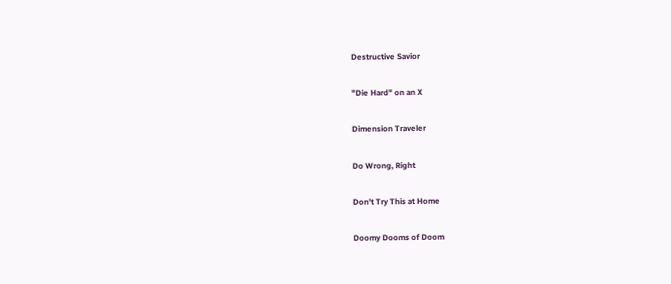Destructive Savior

"Die Hard" on an X

Dimension Traveler

Do Wrong, Right

Don't Try This at Home

Doomy Dooms of Doom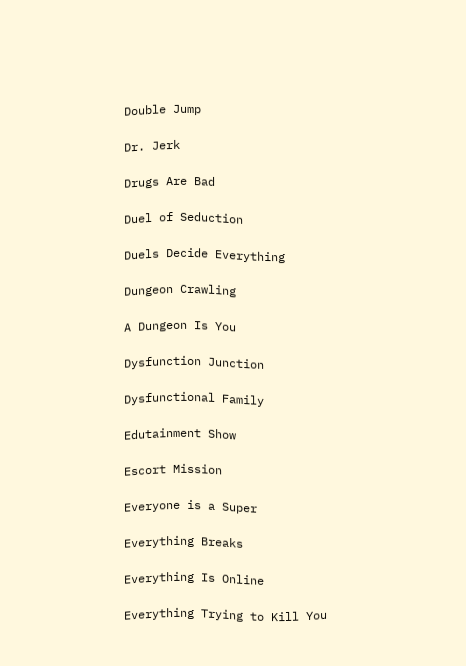Double Jump

Dr. Jerk

Drugs Are Bad

Duel of Seduction

Duels Decide Everything

Dungeon Crawling

A Dungeon Is You

Dysfunction Junction

Dysfunctional Family

Edutainment Show

Escort Mission

Everyone is a Super

Everything Breaks

Everything Is Online

Everything Trying to Kill You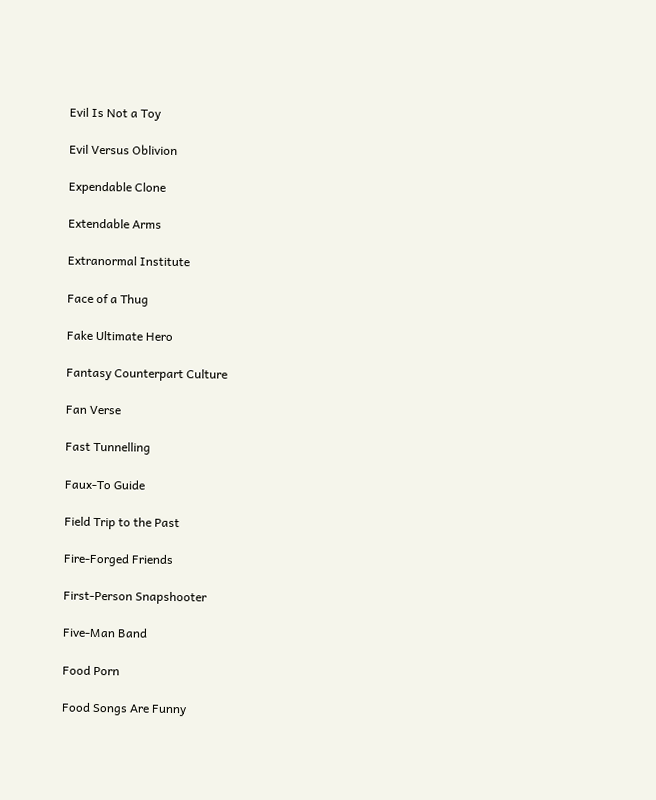Evil Is Not a Toy

Evil Versus Oblivion

Expendable Clone

Extendable Arms

Extranormal Institute

Face of a Thug

Fake Ultimate Hero

Fantasy Counterpart Culture

Fan Verse

Fast Tunnelling

Faux-To Guide

Field Trip to the Past

Fire-Forged Friends

First-Person Snapshooter

Five-Man Band

Food Porn

Food Songs Are Funny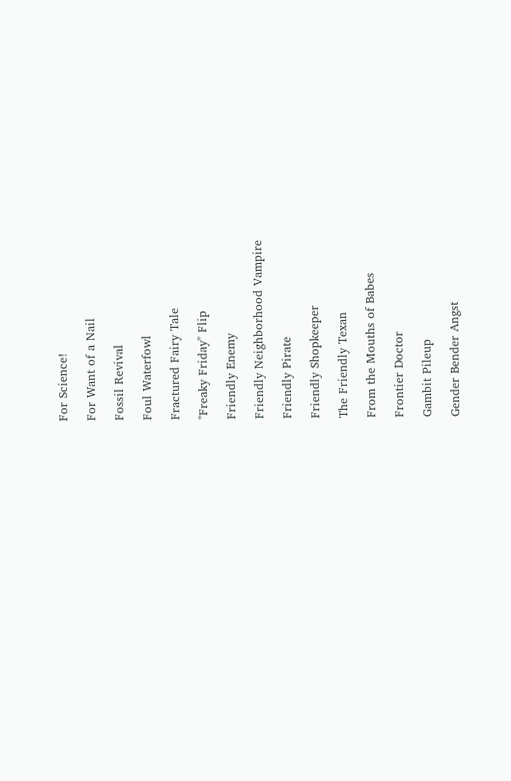For Science!

For Want of a Nail

Fossil Revival

Foul Waterfowl

Fractured Fairy Tale

"Freaky Friday" Flip

Friendly Enemy

Friendly Neighborhood Vampire

Friendly Pirate

Friendly Shopkeeper

The Friendly Texan

From the Mouths of Babes

Frontier Doctor

Gambit Pileup

Gender Bender Angst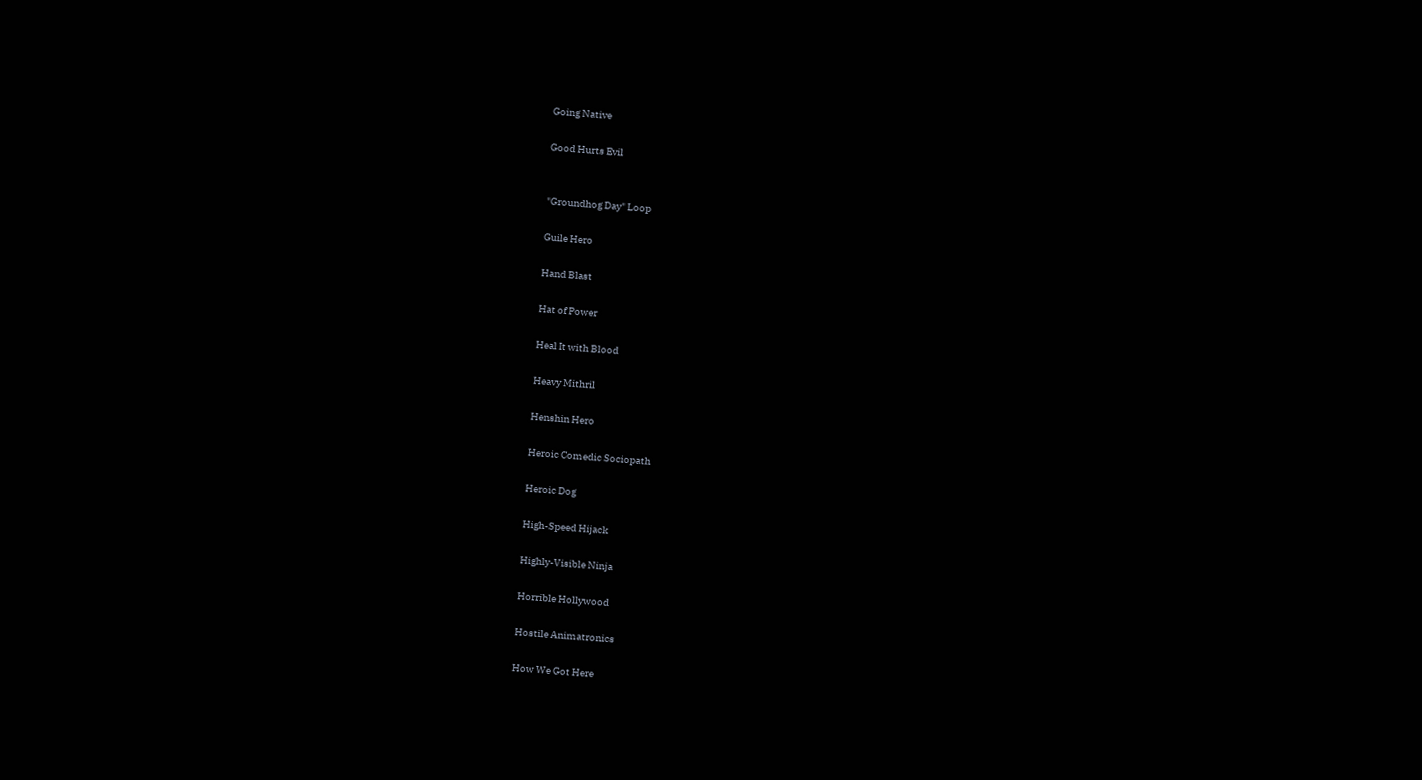Going Native

Good Hurts Evil


"Groundhog Day" Loop

Guile Hero

Hand Blast

Hat of Power

Heal It with Blood

Heavy Mithril

Henshin Hero

Heroic Comedic Sociopath

Heroic Dog

High-Speed Hijack

Highly-Visible Ninja

Horrible Hollywood

Hostile Animatronics

How We Got Here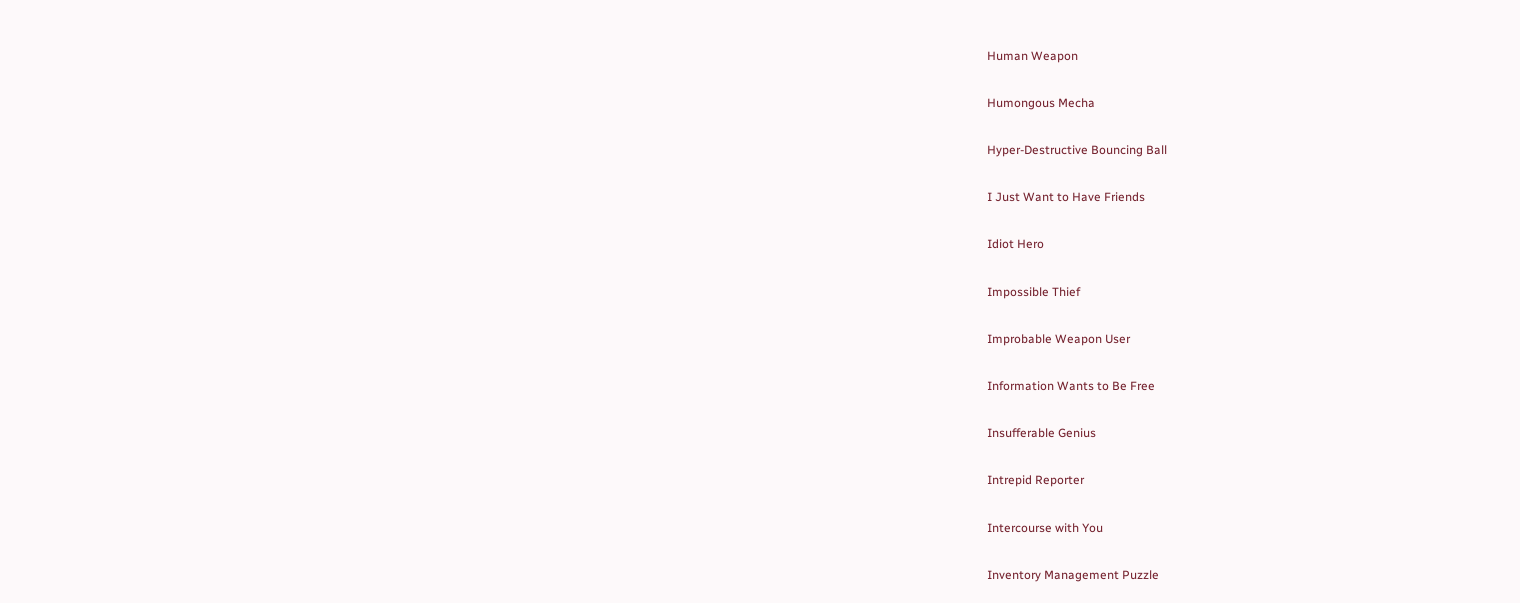Human Weapon

Humongous Mecha

Hyper-Destructive Bouncing Ball

I Just Want to Have Friends

Idiot Hero

Impossible Thief

Improbable Weapon User

Information Wants to Be Free

Insufferable Genius

Intrepid Reporter

Intercourse with You

Inventory Management Puzzle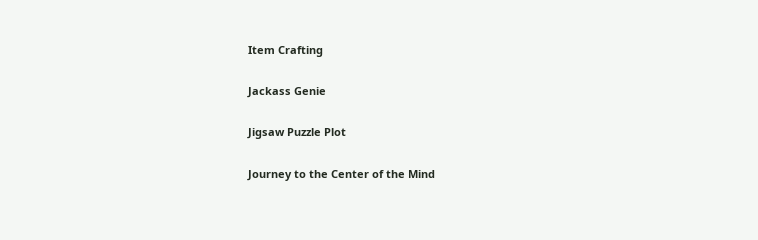Item Crafting

Jackass Genie

Jigsaw Puzzle Plot

Journey to the Center of the Mind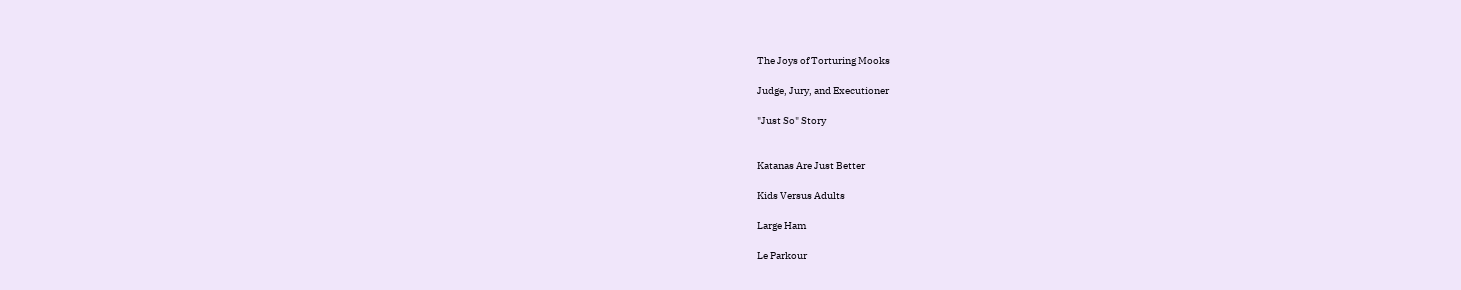The Joys of Torturing Mooks

Judge, Jury, and Executioner

"Just So" Story


Katanas Are Just Better

Kids Versus Adults

Large Ham

Le Parkour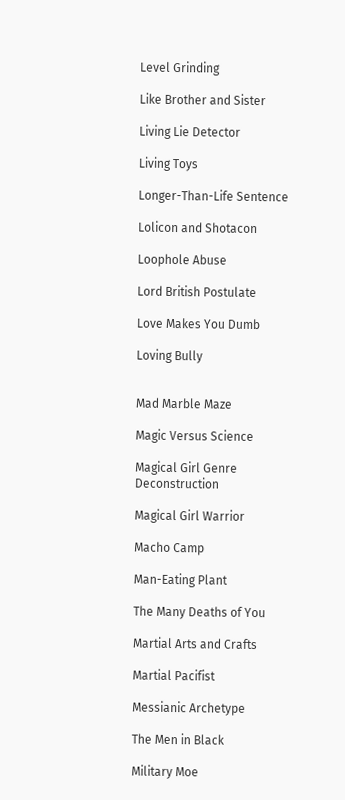Level Grinding

Like Brother and Sister

Living Lie Detector

Living Toys

Longer-Than-Life Sentence

Lolicon and Shotacon

Loophole Abuse

Lord British Postulate

Love Makes You Dumb

Loving Bully


Mad Marble Maze

Magic Versus Science

Magical Girl Genre Deconstruction

Magical Girl Warrior

Macho Camp

Man-Eating Plant

The Many Deaths of You

Martial Arts and Crafts

Martial Pacifist

Messianic Archetype

The Men in Black

Military Moe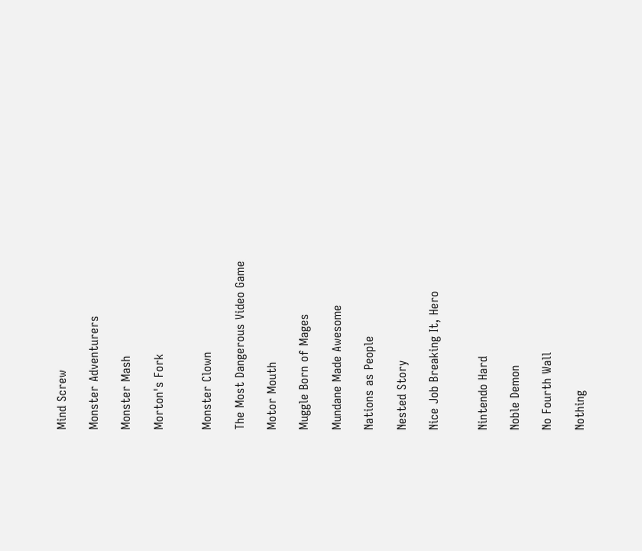Mind Screw

Monster Adventurers

Monster Mash

Morton's Fork


Monster Clown

The Most Dangerous Video Game

Motor Mouth

Muggle Born of Mages

Mundane Made Awesome

Nations as People

Nested Story

Nice Job Breaking It, Hero


Nintendo Hard

Noble Demon

No Fourth Wall

Nothing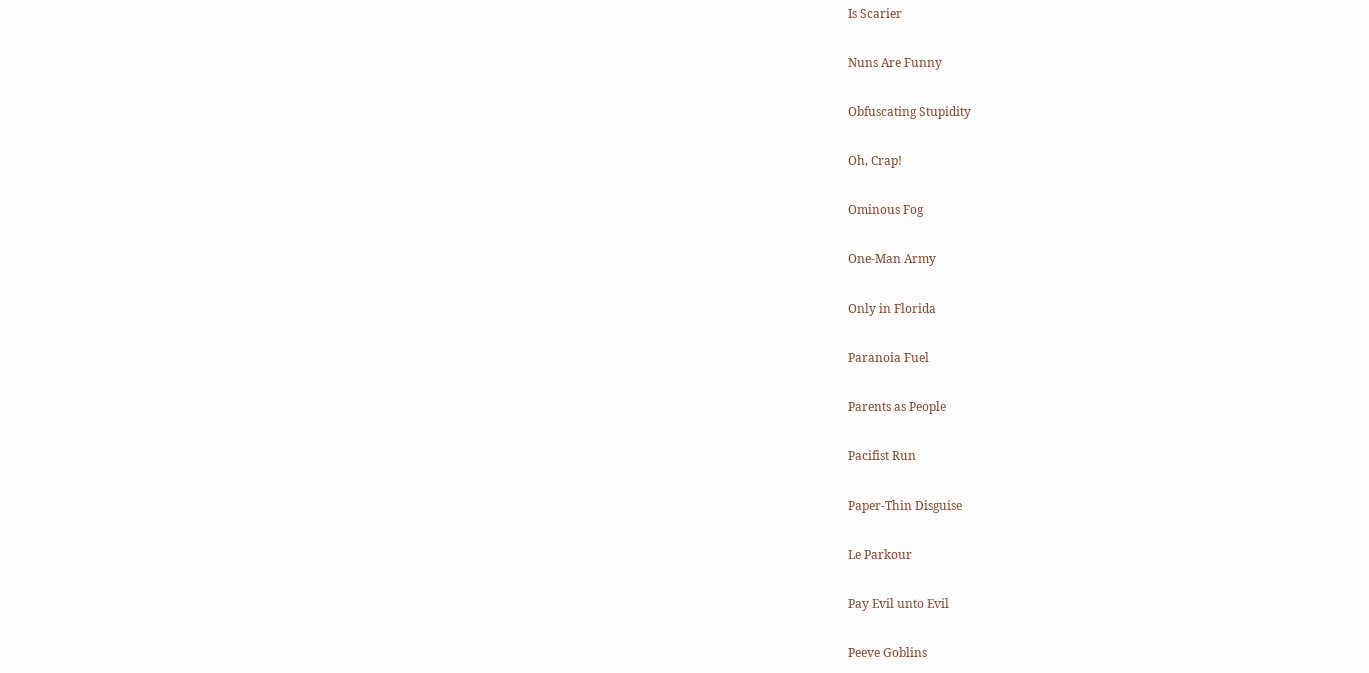Is Scarier

Nuns Are Funny

Obfuscating Stupidity

Oh, Crap!

Ominous Fog

One-Man Army

Only in Florida

Paranoia Fuel

Parents as People

Pacifist Run

Paper-Thin Disguise

Le Parkour

Pay Evil unto Evil

Peeve Goblins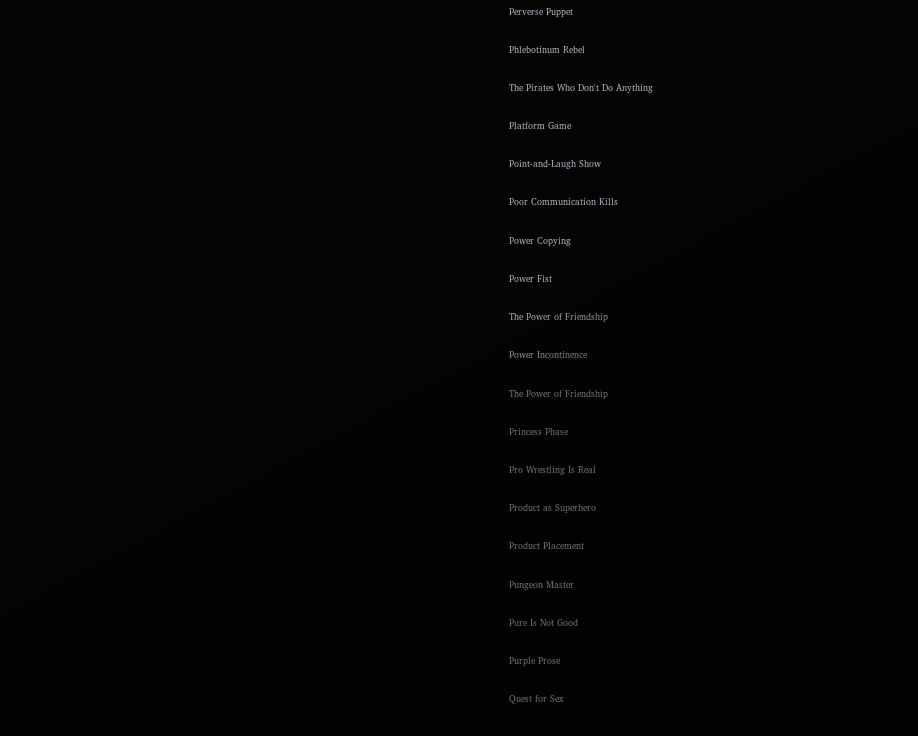Perverse Puppet

Phlebotinum Rebel

The Pirates Who Don't Do Anything

Platform Game

Point-and-Laugh Show

Poor Communication Kills

Power Copying

Power Fist

The Power of Friendship

Power Incontinence

The Power of Friendship

Princess Phase

Pro Wrestling Is Real

Product as Superhero

Product Placement

Pungeon Master

Pure Is Not Good

Purple Prose

Quest for Sex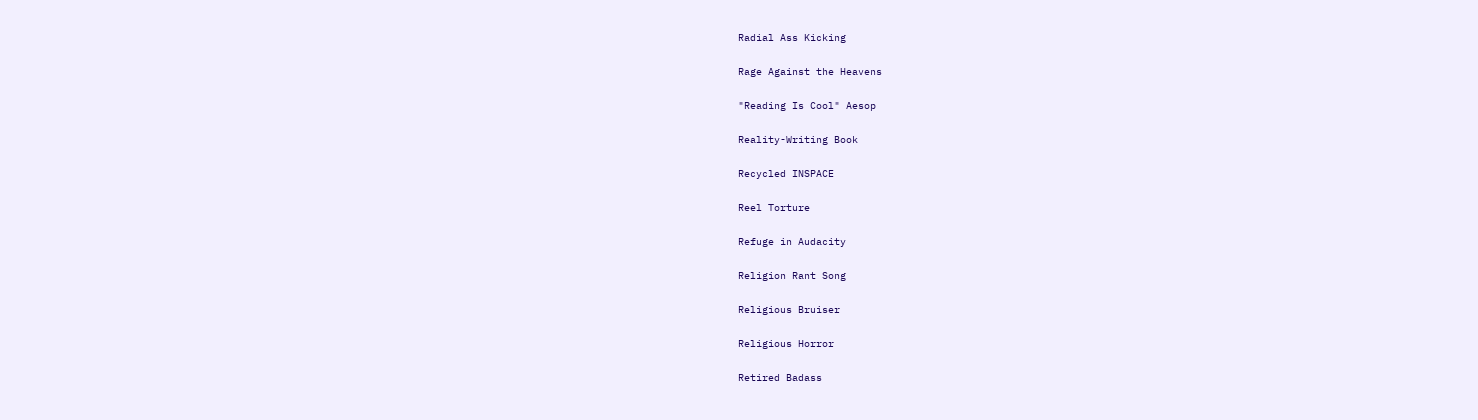Radial Ass Kicking

Rage Against the Heavens

"Reading Is Cool" Aesop

Reality-Writing Book

Recycled INSPACE

Reel Torture

Refuge in Audacity

Religion Rant Song

Religious Bruiser

Religious Horror

Retired Badass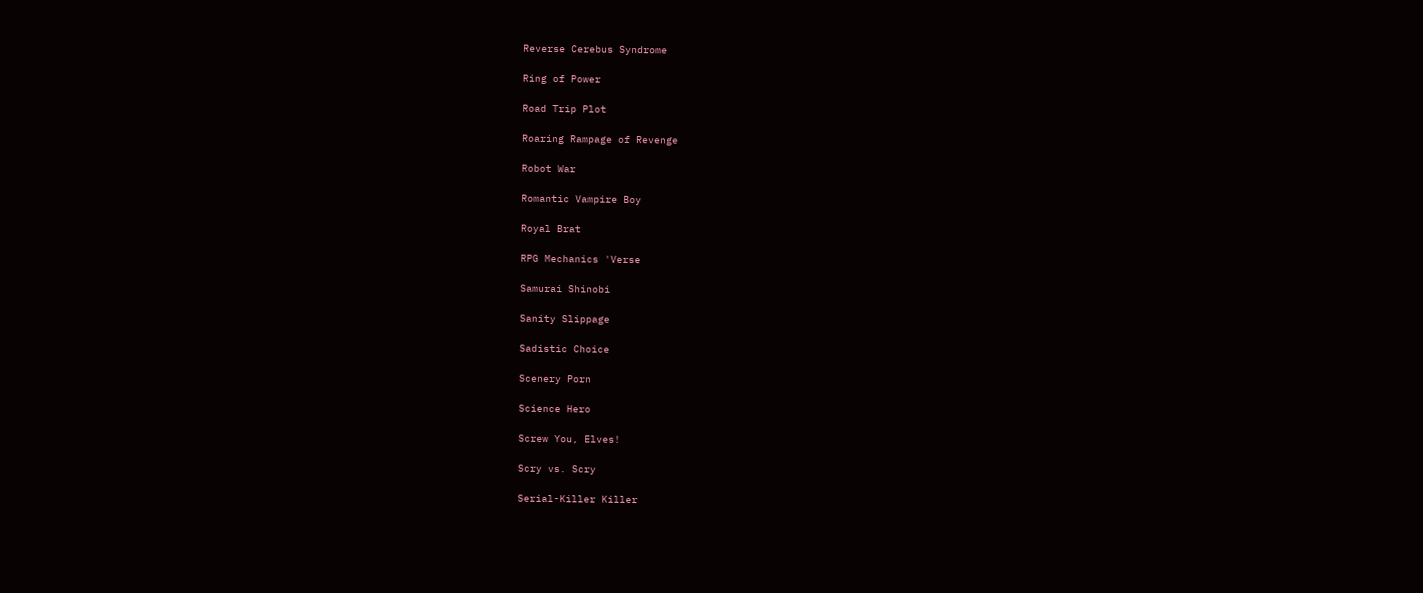Reverse Cerebus Syndrome

Ring of Power

Road Trip Plot

Roaring Rampage of Revenge

Robot War

Romantic Vampire Boy

Royal Brat

RPG Mechanics 'Verse

Samurai Shinobi

Sanity Slippage

Sadistic Choice

Scenery Porn

Science Hero

Screw You, Elves!

Scry vs. Scry

Serial-Killer Killer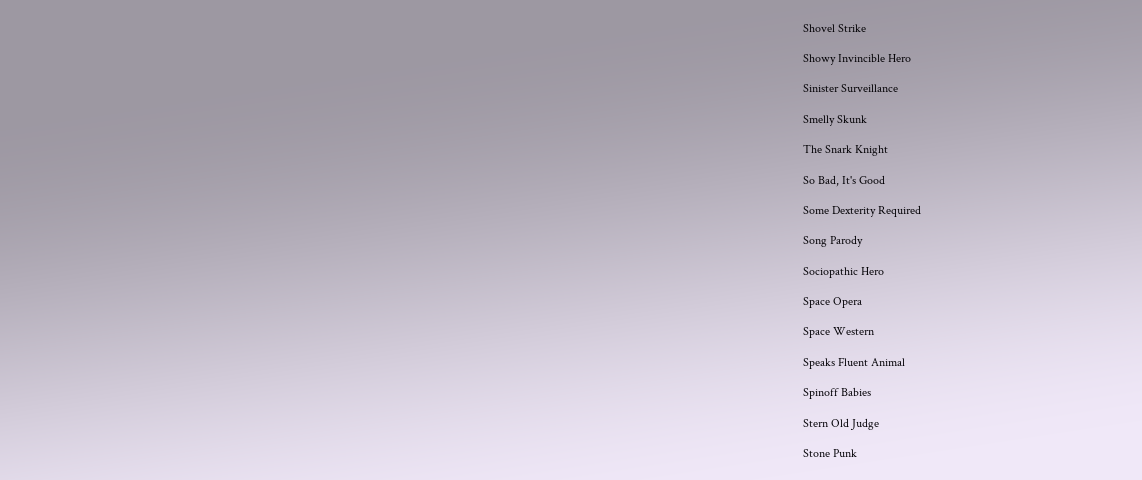Shovel Strike

Showy Invincible Hero

Sinister Surveillance

Smelly Skunk

The Snark Knight

So Bad, It's Good

Some Dexterity Required

Song Parody

Sociopathic Hero

Space Opera

Space Western

Speaks Fluent Animal

Spinoff Babies

Stern Old Judge

Stone Punk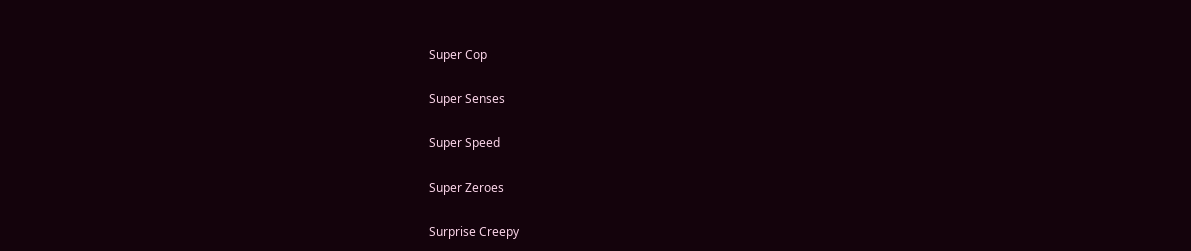Super Cop

Super Senses

Super Speed

Super Zeroes

Surprise Creepy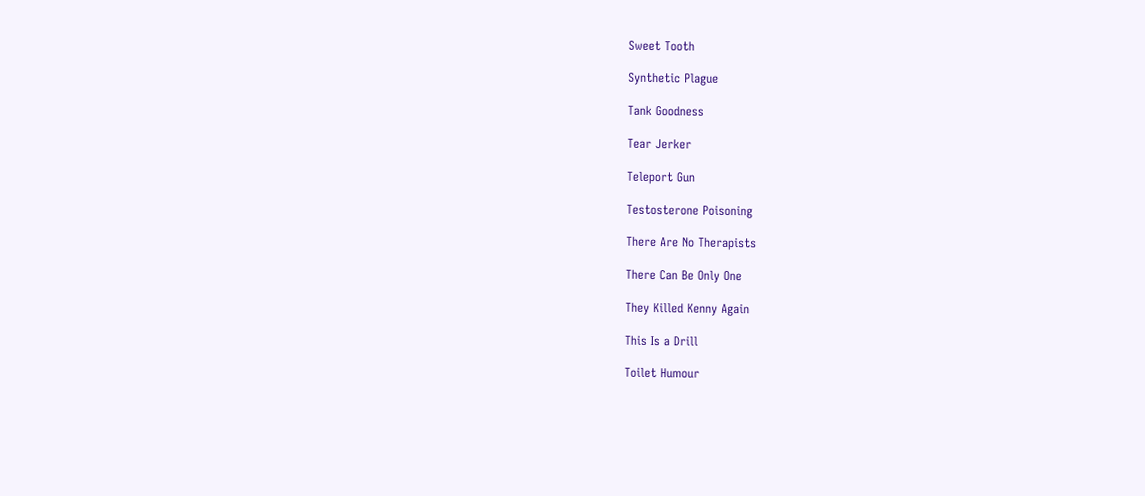Sweet Tooth

Synthetic Plague

Tank Goodness

Tear Jerker

Teleport Gun

Testosterone Poisoning

There Are No Therapists

There Can Be Only One

They Killed Kenny Again

This Is a Drill

Toilet Humour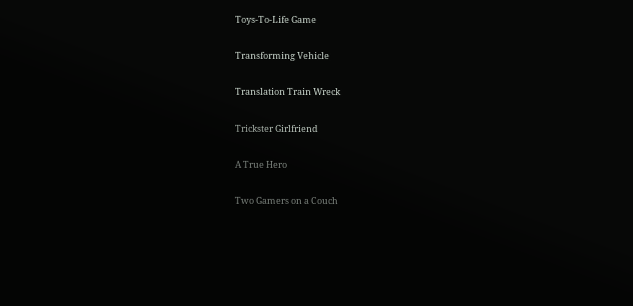Toys-To-Life Game

Transforming Vehicle

Translation Train Wreck

Trickster Girlfriend

A True Hero

Two Gamers on a Couch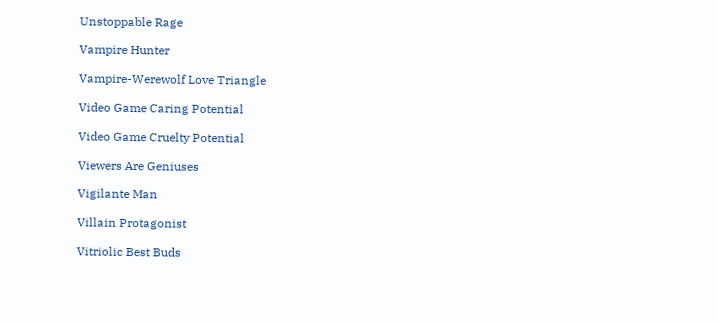Unstoppable Rage

Vampire Hunter

Vampire-Werewolf Love Triangle

Video Game Caring Potential

Video Game Cruelty Potential

Viewers Are Geniuses

Vigilante Man

Villain Protagonist

Vitriolic Best Buds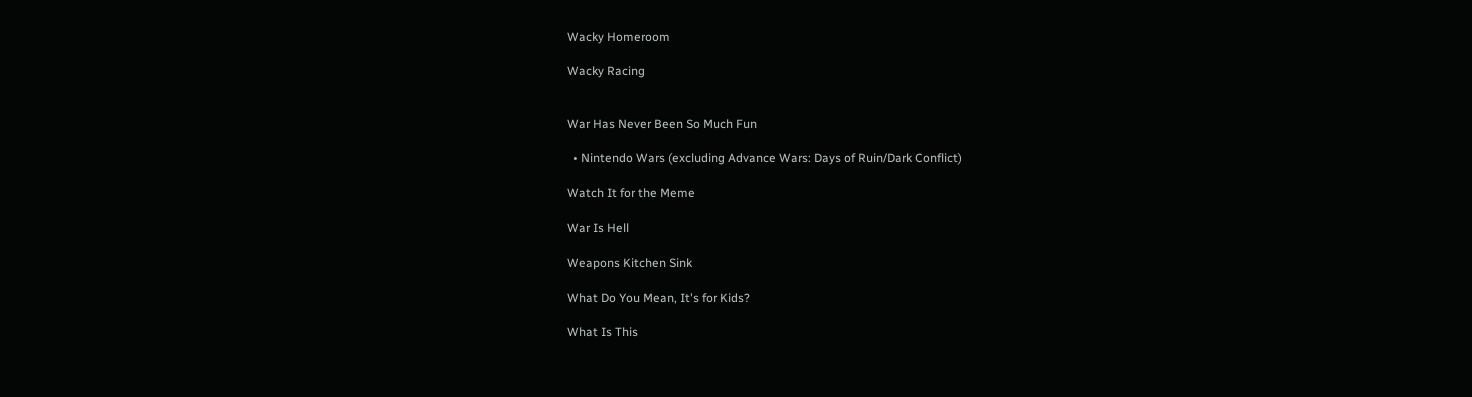Wacky Homeroom

Wacky Racing


War Has Never Been So Much Fun

  • Nintendo Wars (excluding Advance Wars: Days of Ruin/Dark Conflict)

Watch It for the Meme

War Is Hell

Weapons Kitchen Sink

What Do You Mean, It's for Kids?

What Is This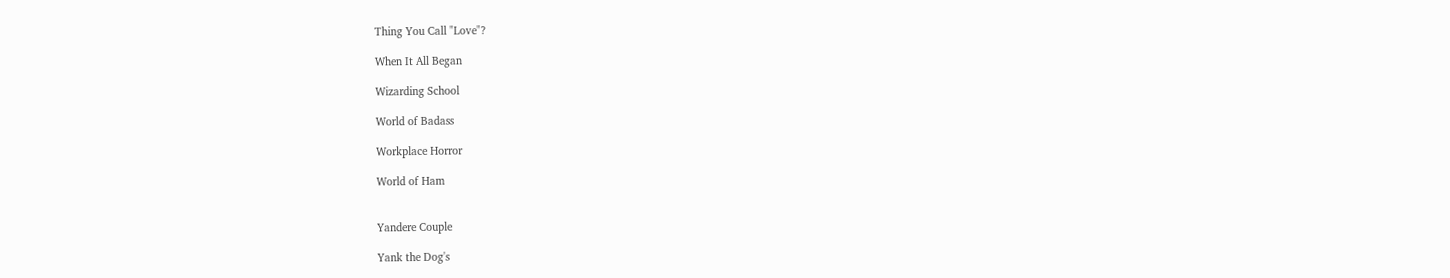Thing You Call "Love"?

When It All Began

Wizarding School

World of Badass

Workplace Horror

World of Ham


Yandere Couple

Yank the Dog's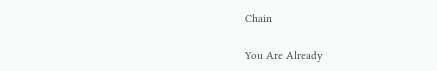Chain

You Are Already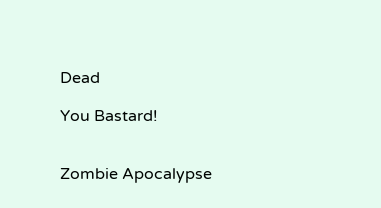Dead

You Bastard!


Zombie Apocalypse